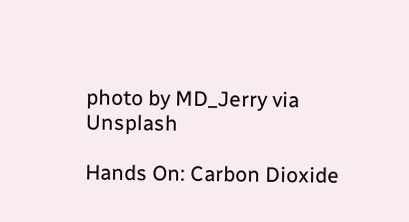photo by MD_Jerry via Unsplash

Hands On: Carbon Dioxide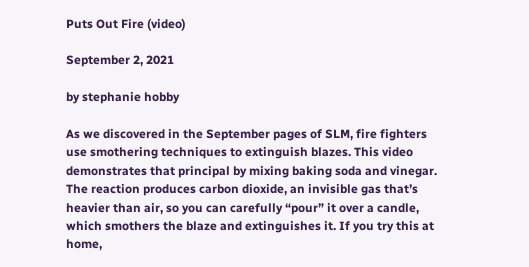Puts Out Fire (video)

September 2, 2021

by stephanie hobby

As we discovered in the September pages of SLM, fire fighters use smothering techniques to extinguish blazes. This video demonstrates that principal by mixing baking soda and vinegar. The reaction produces carbon dioxide, an invisible gas that’s heavier than air, so you can carefully “pour” it over a candle, which smothers the blaze and extinguishes it. If you try this at home,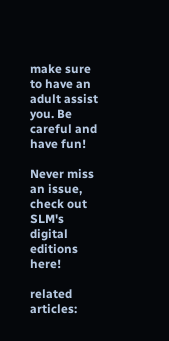make sure to have an adult assist you. Be careful and have fun!

Never miss an issue, check out SLM's digital editions here!

related articles: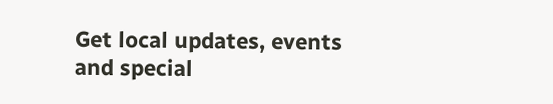Get local updates, events and special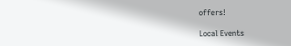offers!

Local Events